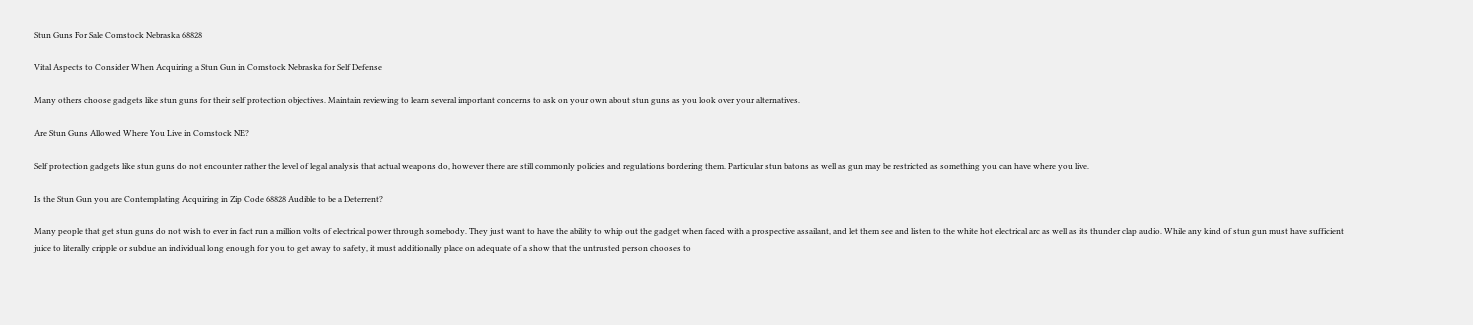Stun Guns For Sale Comstock Nebraska 68828

Vital Aspects to Consider When Acquiring a Stun Gun in Comstock Nebraska for Self Defense

Many others choose gadgets like stun guns for their self protection objectives. Maintain reviewing to learn several important concerns to ask on your own about stun guns as you look over your alternatives.

Are Stun Guns Allowed Where You Live in Comstock NE?

Self protection gadgets like stun guns do not encounter rather the level of legal analysis that actual weapons do, however there are still commonly policies and regulations bordering them. Particular stun batons as well as gun may be restricted as something you can have where you live.

Is the Stun Gun you are Contemplating Acquiring in Zip Code 68828 Audible to be a Deterrent?

Many people that get stun guns do not wish to ever in fact run a million volts of electrical power through somebody. They just want to have the ability to whip out the gadget when faced with a prospective assailant, and let them see and listen to the white hot electrical arc as well as its thunder clap audio. While any kind of stun gun must have sufficient juice to literally cripple or subdue an individual long enough for you to get away to safety, it must additionally place on adequate of a show that the untrusted person chooses to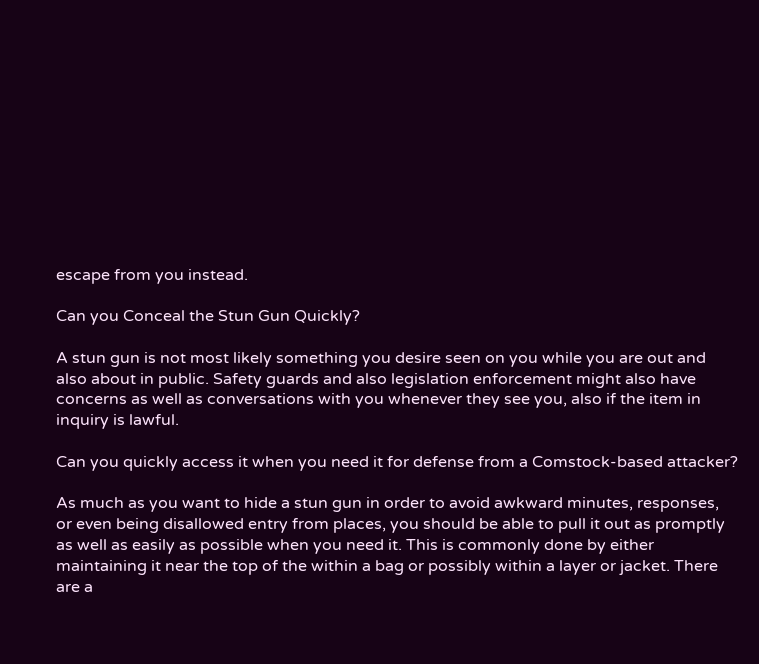escape from you instead.

Can you Conceal the Stun Gun Quickly?

A stun gun is not most likely something you desire seen on you while you are out and also about in public. Safety guards and also legislation enforcement might also have concerns as well as conversations with you whenever they see you, also if the item in inquiry is lawful.

Can you quickly access it when you need it for defense from a Comstock-based attacker?

As much as you want to hide a stun gun in order to avoid awkward minutes, responses, or even being disallowed entry from places, you should be able to pull it out as promptly as well as easily as possible when you need it. This is commonly done by either maintaining it near the top of the within a bag or possibly within a layer or jacket. There are a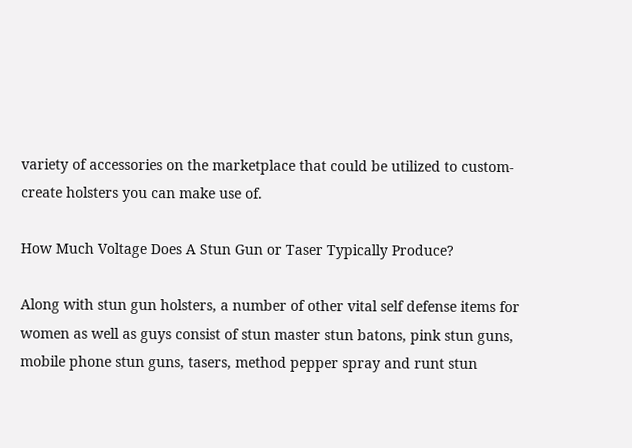variety of accessories on the marketplace that could be utilized to custom-create holsters you can make use of.

How Much Voltage Does A Stun Gun or Taser Typically Produce?

Along with stun gun holsters, a number of other vital self defense items for women as well as guys consist of stun master stun batons, pink stun guns, mobile phone stun guns, tasers, method pepper spray and runt stun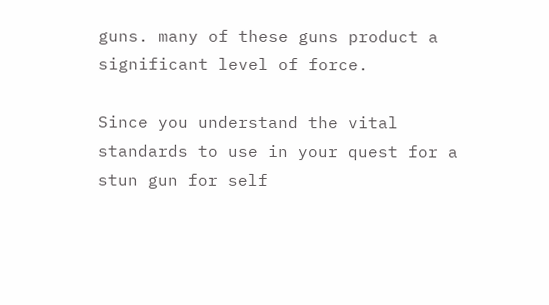guns. many of these guns product a significant level of force.

Since you understand the vital standards to use in your quest for a stun gun for self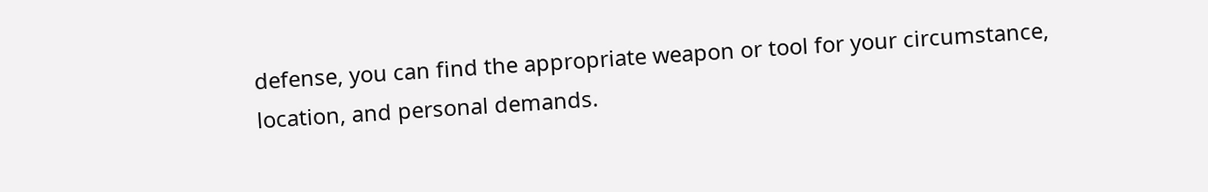defense, you can find the appropriate weapon or tool for your circumstance, location, and personal demands.